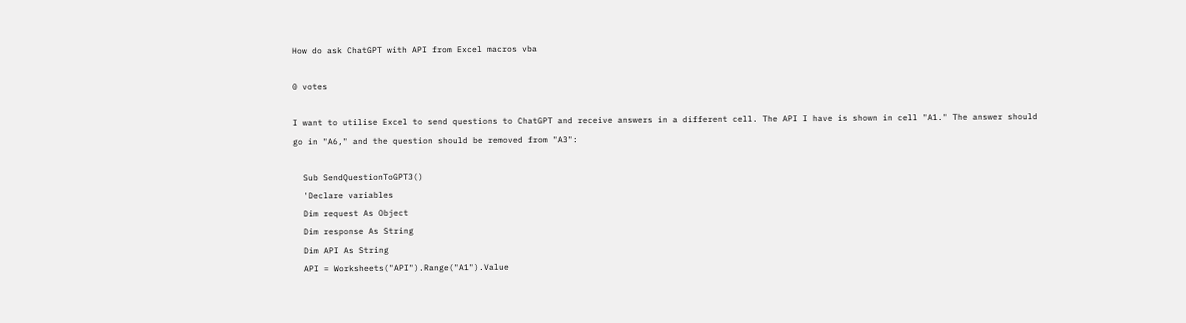How do ask ChatGPT with API from Excel macros vba

0 votes

I want to utilise Excel to send questions to ChatGPT and receive answers in a different cell. The API I have is shown in cell "A1." The answer should go in "A6," and the question should be removed from "A3":

  Sub SendQuestionToGPT3()
  'Declare variables
  Dim request As Object
  Dim response As String
  Dim API As String
  API = Worksheets("API").Range("A1").Value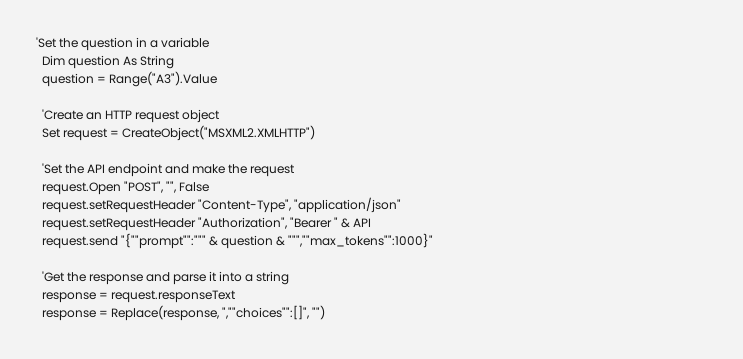'Set the question in a variable
  Dim question As String
  question = Range("A3").Value

  'Create an HTTP request object
  Set request = CreateObject("MSXML2.XMLHTTP")

  'Set the API endpoint and make the request
  request.Open "POST", "", False
  request.setRequestHeader "Content-Type", "application/json"
  request.setRequestHeader "Authorization", "Bearer " & API
  request.send "{""prompt"":""" & question & """,""max_tokens"":1000}"

  'Get the response and parse it into a string
  response = request.responseText
  response = Replace(response, ",""choices"":[]", "")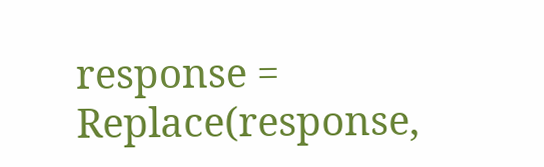response = Replace(response,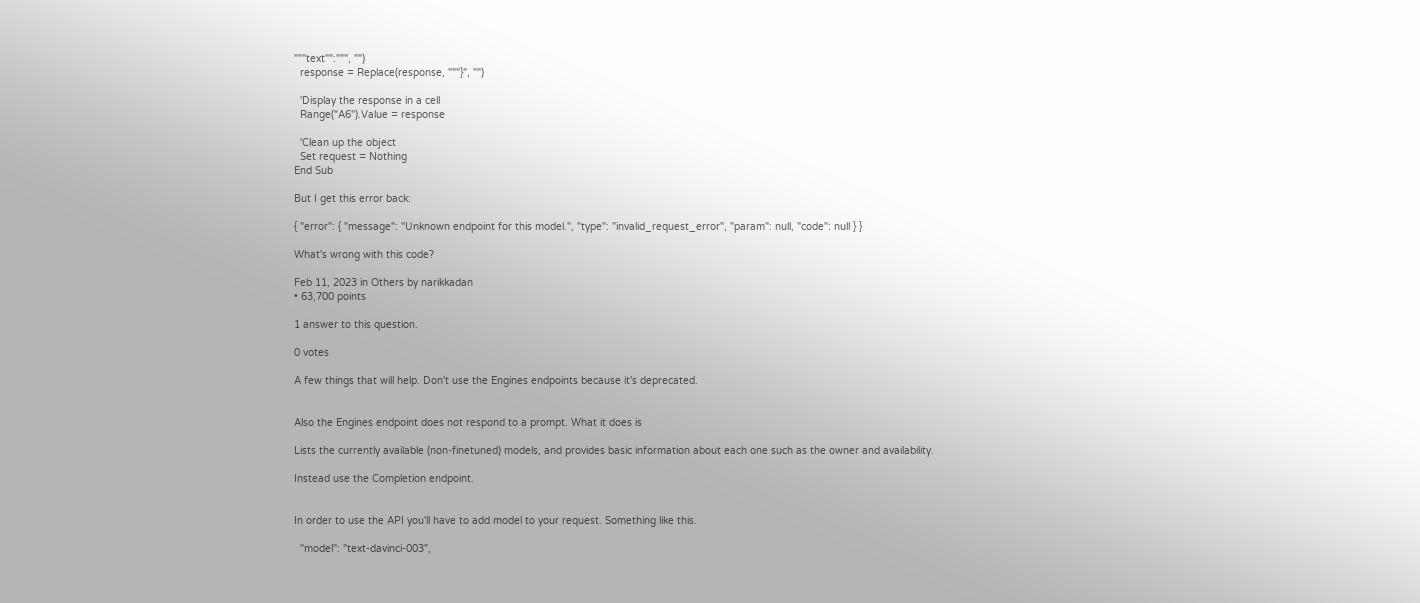"""text"":""", "")
  response = Replace(response, """}", "")

  'Display the response in a cell
  Range("A6").Value = response

  'Clean up the object
  Set request = Nothing
End Sub

But I get this error back:

{ "error": { "message": "Unknown endpoint for this model.", "type": "invalid_request_error", "param": null, "code": null } }

What's wrong with this code?

Feb 11, 2023 in Others by narikkadan
• 63,700 points

1 answer to this question.

0 votes

A few things that will help. Don't use the Engines endpoints because it's deprecated.


Also the Engines endpoint does not respond to a prompt. What it does is

Lists the currently available (non-finetuned) models, and provides basic information about each one such as the owner and availability.

Instead use the Completion endpoint.


In order to use the API you'll have to add model to your request. Something like this.

  "model": "text-davinci-003",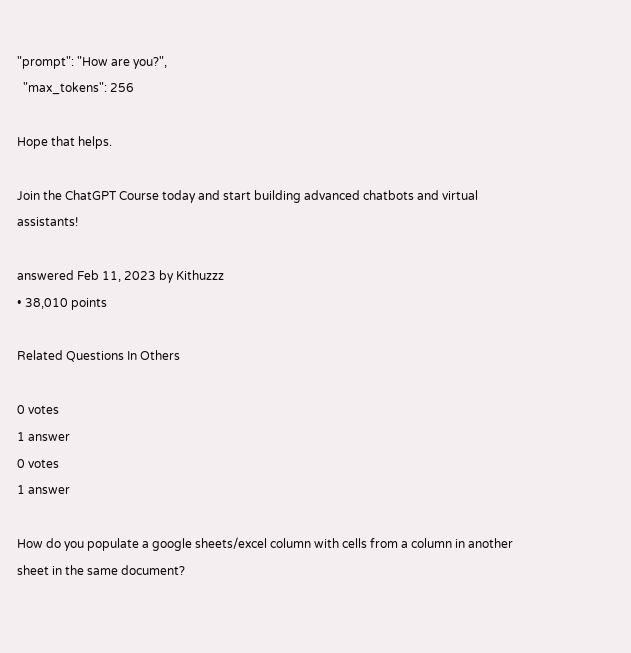"prompt": "How are you?",
  "max_tokens": 256

Hope that helps.

Join the ChatGPT Course today and start building advanced chatbots and virtual assistants!

answered Feb 11, 2023 by Kithuzzz
• 38,010 points

Related Questions In Others

0 votes
1 answer
0 votes
1 answer

How do you populate a google sheets/excel column with cells from a column in another sheet in the same document?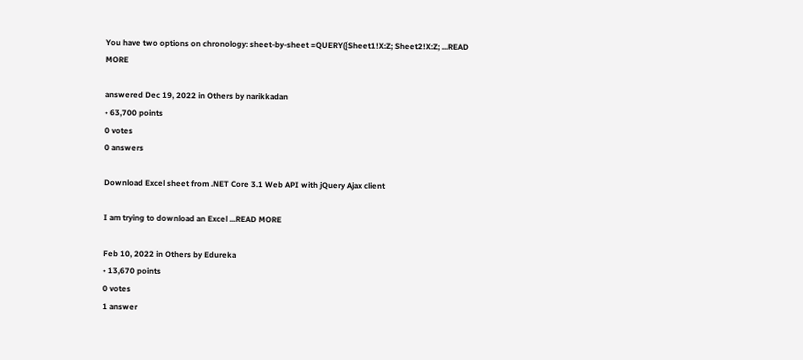You have two options on chronology: sheet-by-sheet =QUERY({Sheet1!X:Z; Sheet2!X:Z; ...READ MORE

answered Dec 19, 2022 in Others by narikkadan
• 63,700 points
0 votes
0 answers

Download Excel sheet from .NET Core 3.1 Web API with jQuery Ajax client

I am trying to download an Excel ...READ MORE

Feb 10, 2022 in Others by Edureka
• 13,670 points
0 votes
1 answer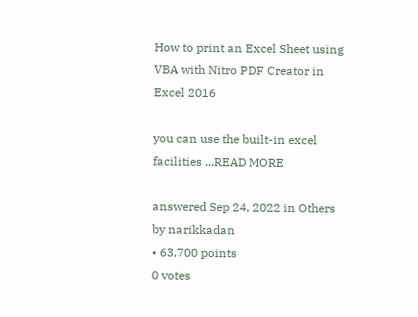How to print an Excel Sheet using VBA with Nitro PDF Creator in Excel 2016

you can use the built-in excel facilities ...READ MORE

answered Sep 24, 2022 in Others by narikkadan
• 63,700 points
0 votes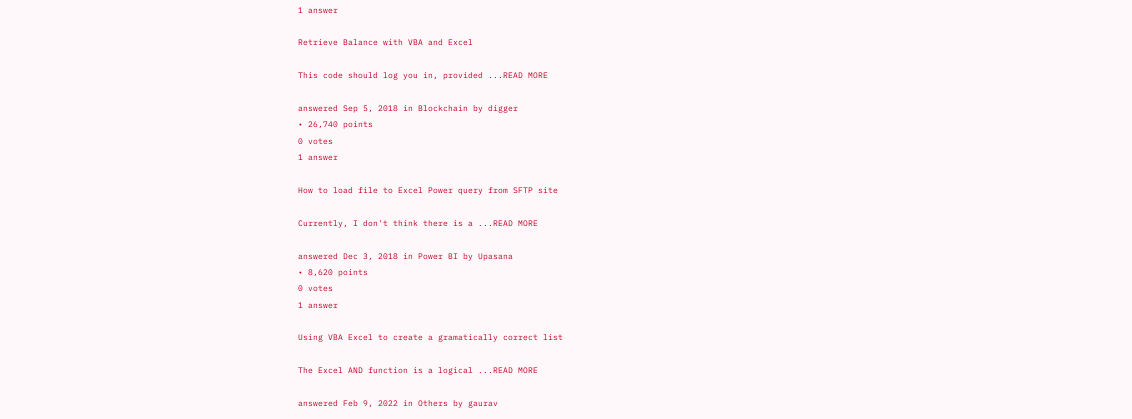1 answer

Retrieve Balance with VBA and Excel

This code should log you in, provided ...READ MORE

answered Sep 5, 2018 in Blockchain by digger
• 26,740 points
0 votes
1 answer

How to load file to Excel Power query from SFTP site

Currently, I don't think there is a ...READ MORE

answered Dec 3, 2018 in Power BI by Upasana
• 8,620 points
0 votes
1 answer

Using VBA Excel to create a gramatically correct list

The Excel AND function is a logical ...READ MORE

answered Feb 9, 2022 in Others by gaurav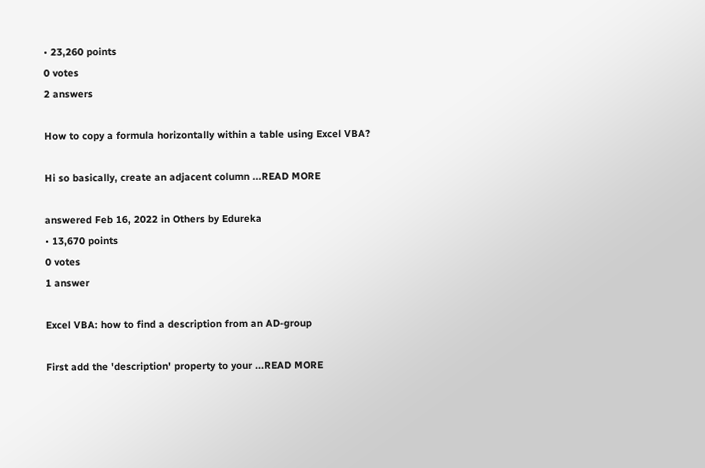• 23,260 points
0 votes
2 answers

How to copy a formula horizontally within a table using Excel VBA?

Hi so basically, create an adjacent column ...READ MORE

answered Feb 16, 2022 in Others by Edureka
• 13,670 points
0 votes
1 answer

Excel VBA: how to find a description from an AD-group

First add the 'description' property to your ...READ MORE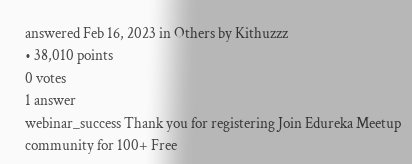answered Feb 16, 2023 in Others by Kithuzzz
• 38,010 points
0 votes
1 answer
webinar_success Thank you for registering Join Edureka Meetup community for 100+ Free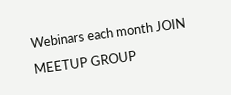Webinars each month JOIN MEETUP GROUP